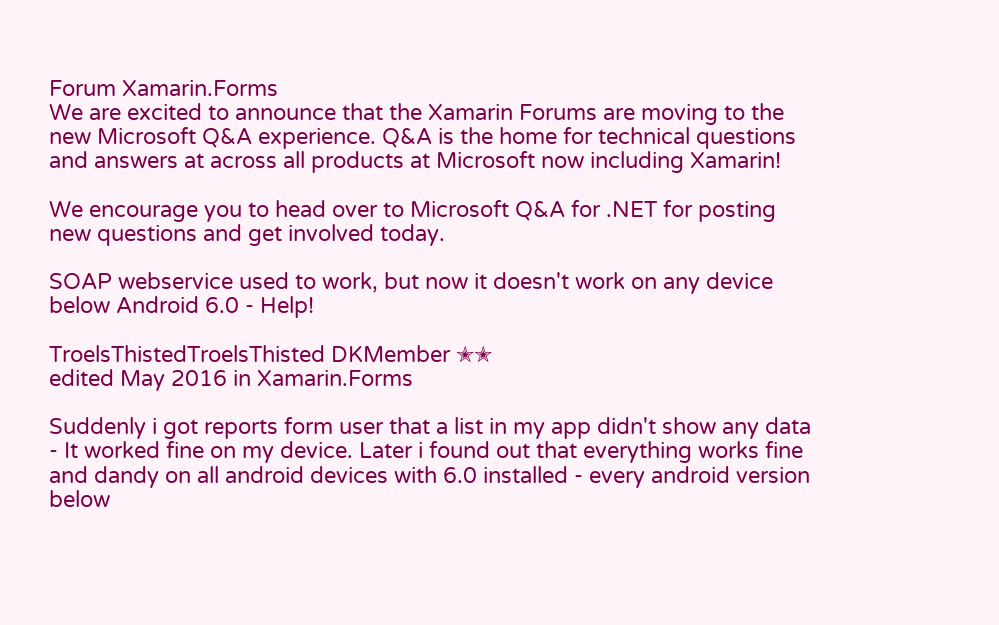Forum Xamarin.Forms
We are excited to announce that the Xamarin Forums are moving to the new Microsoft Q&A experience. Q&A is the home for technical questions and answers at across all products at Microsoft now including Xamarin!

We encourage you to head over to Microsoft Q&A for .NET for posting new questions and get involved today.

SOAP webservice used to work, but now it doesn't work on any device below Android 6.0 - Help!

TroelsThistedTroelsThisted DKMember ✭✭
edited May 2016 in Xamarin.Forms

Suddenly i got reports form user that a list in my app didn't show any data - It worked fine on my device. Later i found out that everything works fine and dandy on all android devices with 6.0 installed - every android version below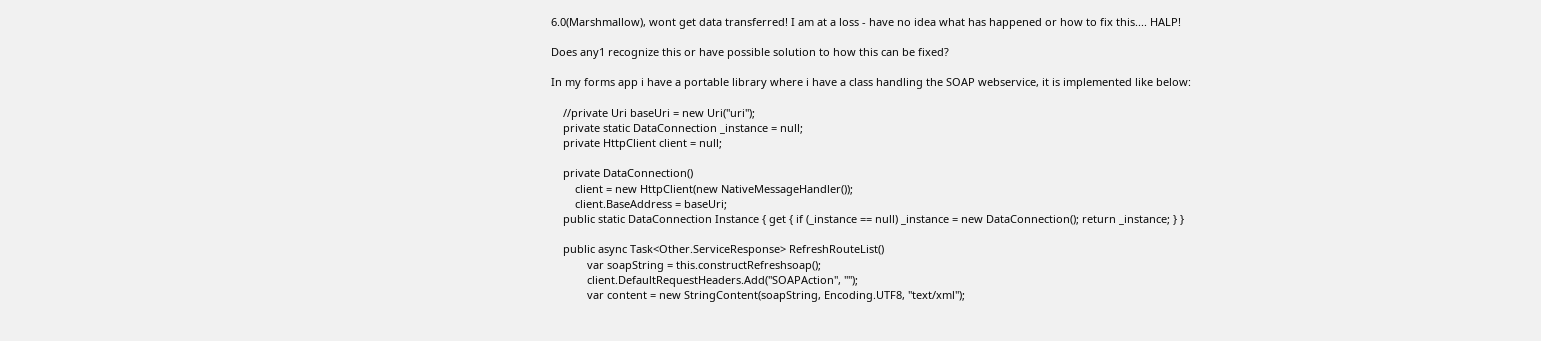6.0(Marshmallow), wont get data transferred! I am at a loss - have no idea what has happened or how to fix this.... HALP!

Does any1 recognize this or have possible solution to how this can be fixed?

In my forms app i have a portable library where i have a class handling the SOAP webservice, it is implemented like below:

    //private Uri baseUri = new Uri("uri");
    private static DataConnection _instance = null;
    private HttpClient client = null;

    private DataConnection()
        client = new HttpClient(new NativeMessageHandler());
        client.BaseAddress = baseUri;
    public static DataConnection Instance { get { if (_instance == null) _instance = new DataConnection(); return _instance; } }

    public async Task<Other.ServiceResponse> RefreshRouteList()
            var soapString = this.constructRefreshsoap();
            client.DefaultRequestHeaders.Add("SOAPAction", "");
            var content = new StringContent(soapString, Encoding.UTF8, "text/xml");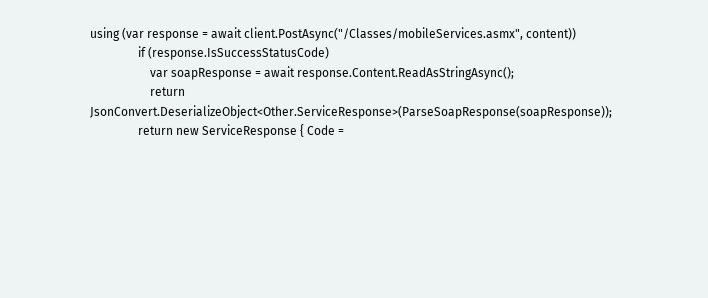using (var response = await client.PostAsync("/Classes/mobileServices.asmx", content))
                if (response.IsSuccessStatusCode)
                    var soapResponse = await response.Content.ReadAsStringAsync();
                    return JsonConvert.DeserializeObject<Other.ServiceResponse>(ParseSoapResponse(soapResponse));
                return new ServiceResponse { Code =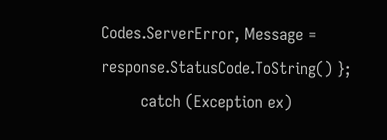Codes.ServerError, Message = response.StatusCode.ToString() };
        catch (Exception ex)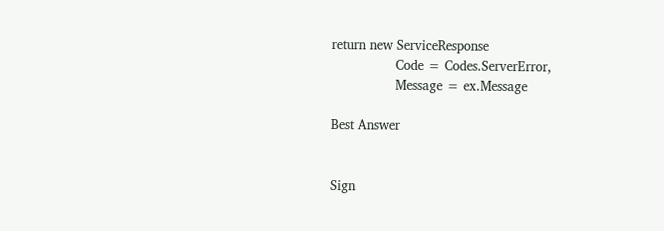return new ServiceResponse
                Code = Codes.ServerError,
                Message = ex.Message

Best Answer


Sign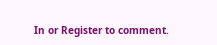In or Register to comment.